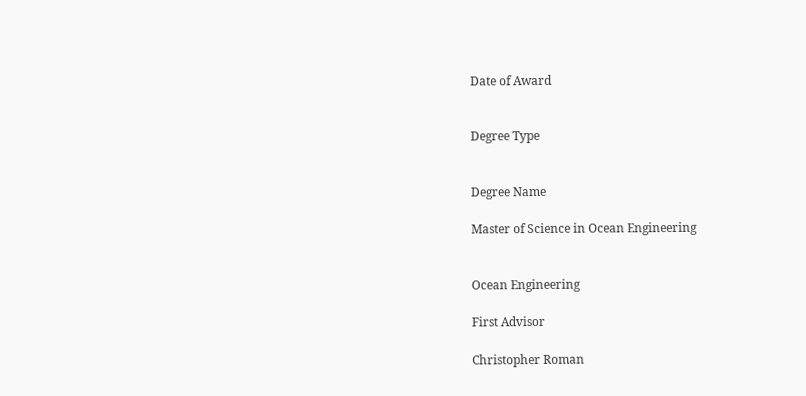Date of Award


Degree Type


Degree Name

Master of Science in Ocean Engineering


Ocean Engineering

First Advisor

Christopher Roman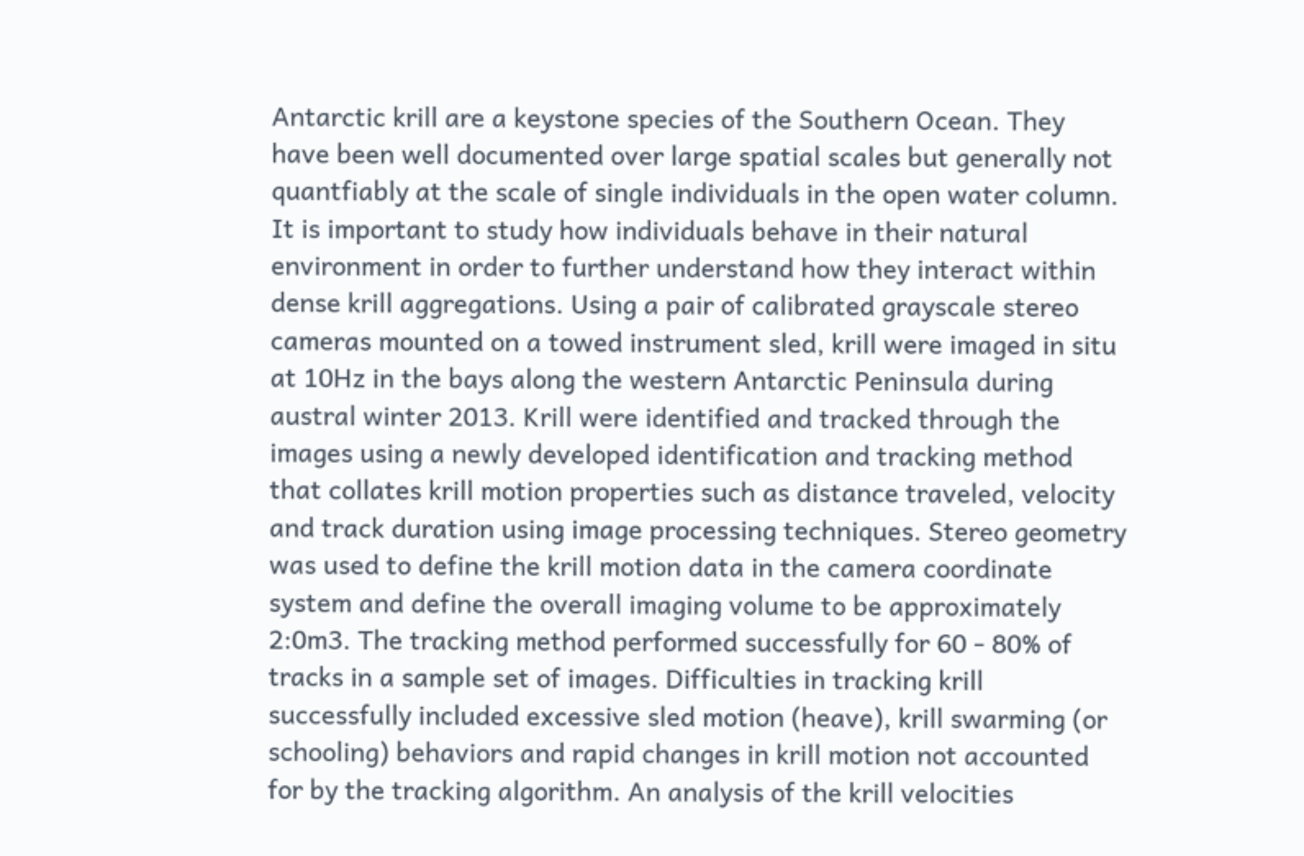Antarctic krill are a keystone species of the Southern Ocean. They have been well documented over large spatial scales but generally not quantfiably at the scale of single individuals in the open water column. It is important to study how individuals behave in their natural environment in order to further understand how they interact within dense krill aggregations. Using a pair of calibrated grayscale stereo cameras mounted on a towed instrument sled, krill were imaged in situ at 10Hz in the bays along the western Antarctic Peninsula during austral winter 2013. Krill were identified and tracked through the images using a newly developed identification and tracking method that collates krill motion properties such as distance traveled, velocity and track duration using image processing techniques. Stereo geometry was used to define the krill motion data in the camera coordinate system and define the overall imaging volume to be approximately 2:0m3. The tracking method performed successfully for 60 - 80% of tracks in a sample set of images. Difficulties in tracking krill successfully included excessive sled motion (heave), krill swarming (or schooling) behaviors and rapid changes in krill motion not accounted for by the tracking algorithm. An analysis of the krill velocities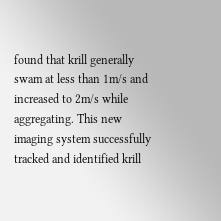found that krill generally swam at less than 1m/s and increased to 2m/s while aggregating. This new imaging system successfully tracked and identified krill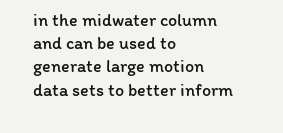in the midwater column and can be used to generate large motion data sets to better inform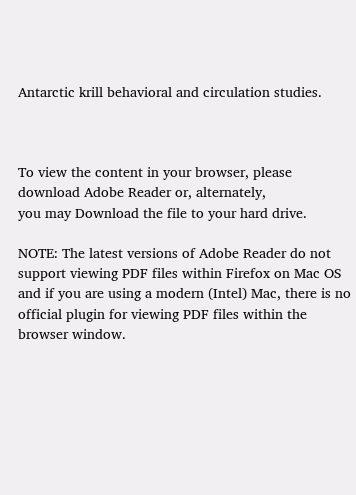Antarctic krill behavioral and circulation studies.



To view the content in your browser, please download Adobe Reader or, alternately,
you may Download the file to your hard drive.

NOTE: The latest versions of Adobe Reader do not support viewing PDF files within Firefox on Mac OS and if you are using a modern (Intel) Mac, there is no official plugin for viewing PDF files within the browser window.